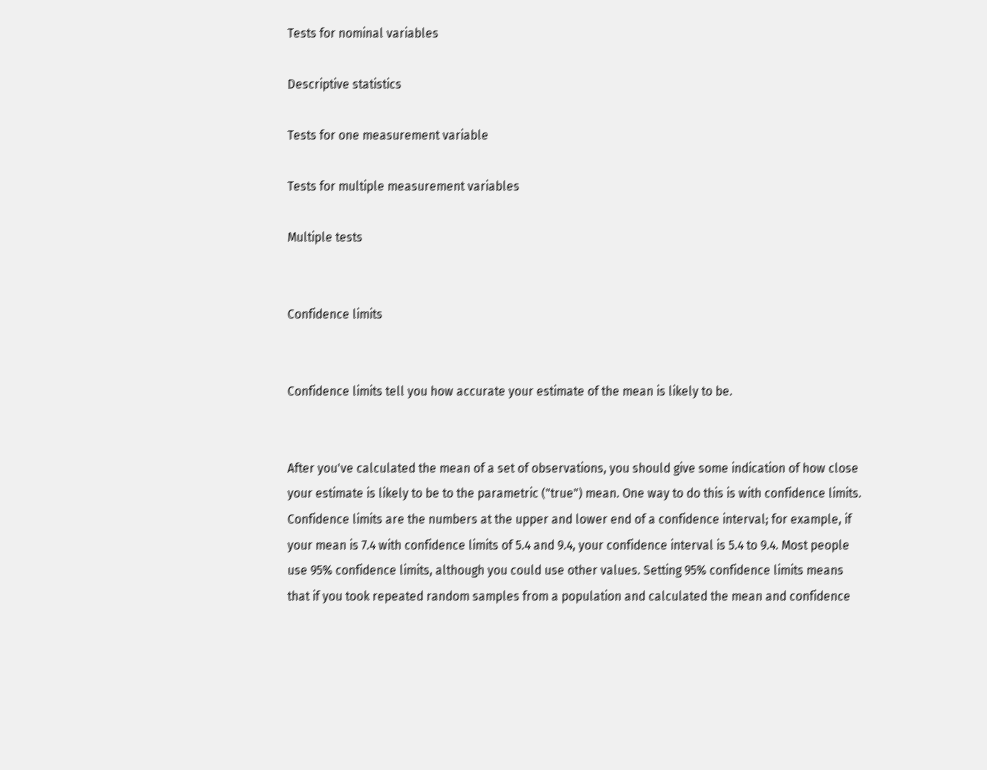Tests for nominal variables

Descriptive statistics

Tests for one measurement variable

Tests for multiple measurement variables

Multiple tests


Confidence limits


Confidence limits tell you how accurate your estimate of the mean is likely to be.


After you've calculated the mean of a set of observations, you should give some indication of how close your estimate is likely to be to the parametric ("true") mean. One way to do this is with confidence limits. Confidence limits are the numbers at the upper and lower end of a confidence interval; for example, if your mean is 7.4 with confidence limits of 5.4 and 9.4, your confidence interval is 5.4 to 9.4. Most people use 95% confidence limits, although you could use other values. Setting 95% confidence limits means that if you took repeated random samples from a population and calculated the mean and confidence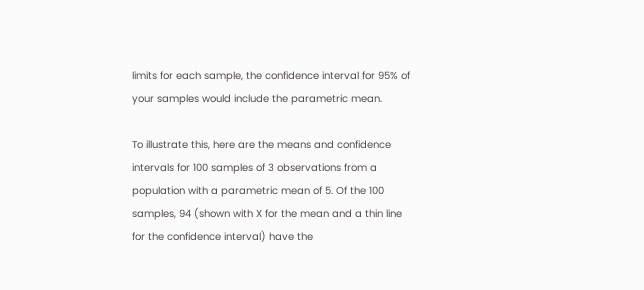limits for each sample, the confidence interval for 95% of your samples would include the parametric mean.

To illustrate this, here are the means and confidence intervals for 100 samples of 3 observations from a population with a parametric mean of 5. Of the 100 samples, 94 (shown with X for the mean and a thin line for the confidence interval) have the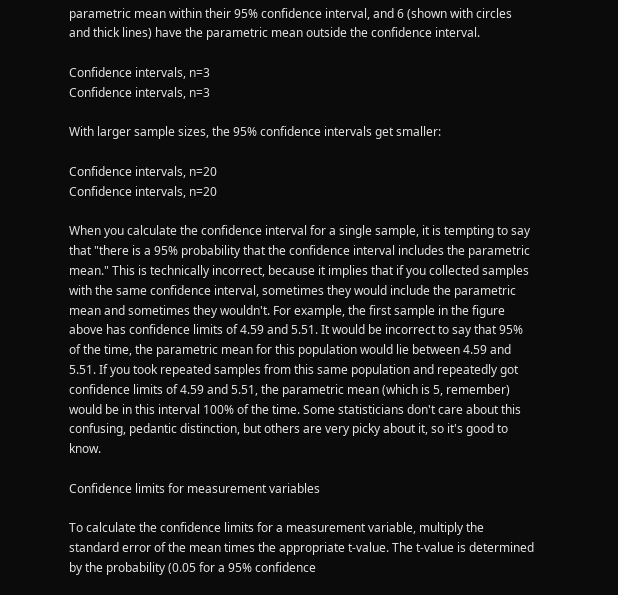parametric mean within their 95% confidence interval, and 6 (shown with circles and thick lines) have the parametric mean outside the confidence interval.

Confidence intervals, n=3
Confidence intervals, n=3

With larger sample sizes, the 95% confidence intervals get smaller:

Confidence intervals, n=20
Confidence intervals, n=20

When you calculate the confidence interval for a single sample, it is tempting to say that "there is a 95% probability that the confidence interval includes the parametric mean." This is technically incorrect, because it implies that if you collected samples with the same confidence interval, sometimes they would include the parametric mean and sometimes they wouldn't. For example, the first sample in the figure above has confidence limits of 4.59 and 5.51. It would be incorrect to say that 95% of the time, the parametric mean for this population would lie between 4.59 and 5.51. If you took repeated samples from this same population and repeatedly got confidence limits of 4.59 and 5.51, the parametric mean (which is 5, remember) would be in this interval 100% of the time. Some statisticians don't care about this confusing, pedantic distinction, but others are very picky about it, so it's good to know.

Confidence limits for measurement variables

To calculate the confidence limits for a measurement variable, multiply the standard error of the mean times the appropriate t-value. The t-value is determined by the probability (0.05 for a 95% confidence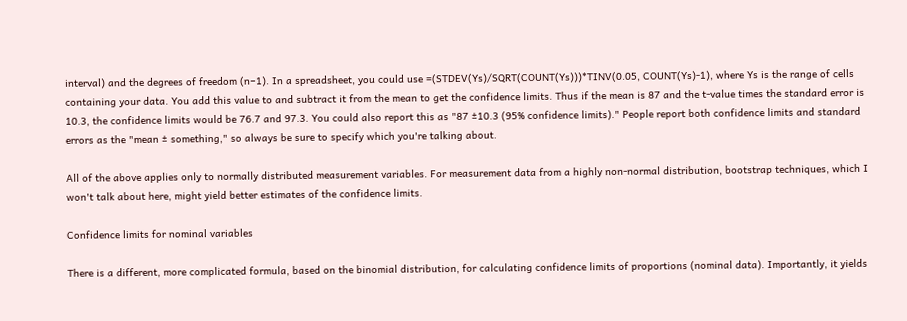interval) and the degrees of freedom (n−1). In a spreadsheet, you could use =(STDEV(Ys)/SQRT(COUNT(Ys)))*TINV(0.05, COUNT(Ys)-1), where Ys is the range of cells containing your data. You add this value to and subtract it from the mean to get the confidence limits. Thus if the mean is 87 and the t-value times the standard error is 10.3, the confidence limits would be 76.7 and 97.3. You could also report this as "87 ±10.3 (95% confidence limits)." People report both confidence limits and standard errors as the "mean ± something," so always be sure to specify which you're talking about.

All of the above applies only to normally distributed measurement variables. For measurement data from a highly non-normal distribution, bootstrap techniques, which I won't talk about here, might yield better estimates of the confidence limits.

Confidence limits for nominal variables

There is a different, more complicated formula, based on the binomial distribution, for calculating confidence limits of proportions (nominal data). Importantly, it yields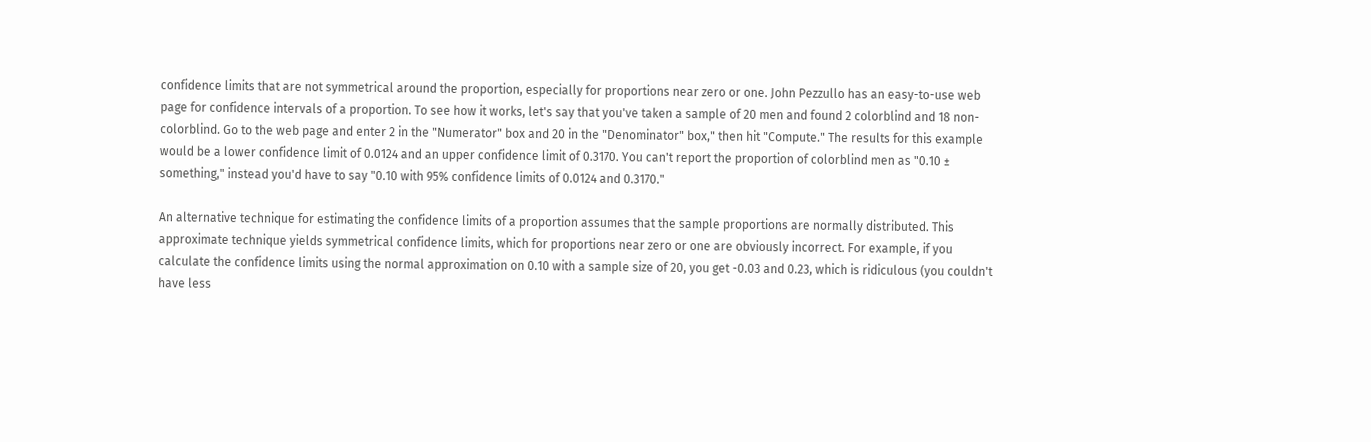confidence limits that are not symmetrical around the proportion, especially for proportions near zero or one. John Pezzullo has an easy-to-use web page for confidence intervals of a proportion. To see how it works, let's say that you've taken a sample of 20 men and found 2 colorblind and 18 non-colorblind. Go to the web page and enter 2 in the "Numerator" box and 20 in the "Denominator" box," then hit "Compute." The results for this example would be a lower confidence limit of 0.0124 and an upper confidence limit of 0.3170. You can't report the proportion of colorblind men as "0.10 ± something," instead you'd have to say "0.10 with 95% confidence limits of 0.0124 and 0.3170."

An alternative technique for estimating the confidence limits of a proportion assumes that the sample proportions are normally distributed. This approximate technique yields symmetrical confidence limits, which for proportions near zero or one are obviously incorrect. For example, if you calculate the confidence limits using the normal approximation on 0.10 with a sample size of 20, you get -0.03 and 0.23, which is ridiculous (you couldn't have less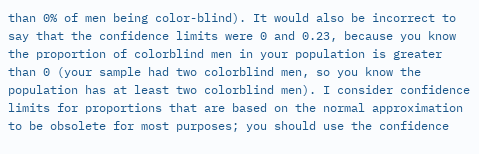than 0% of men being color-blind). It would also be incorrect to say that the confidence limits were 0 and 0.23, because you know the proportion of colorblind men in your population is greater than 0 (your sample had two colorblind men, so you know the population has at least two colorblind men). I consider confidence limits for proportions that are based on the normal approximation to be obsolete for most purposes; you should use the confidence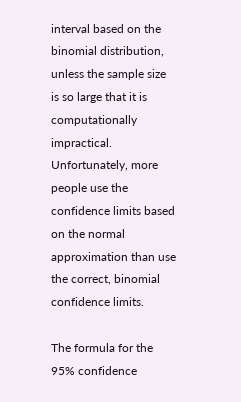interval based on the binomial distribution, unless the sample size is so large that it is computationally impractical. Unfortunately, more people use the confidence limits based on the normal approximation than use the correct, binomial confidence limits.

The formula for the 95% confidence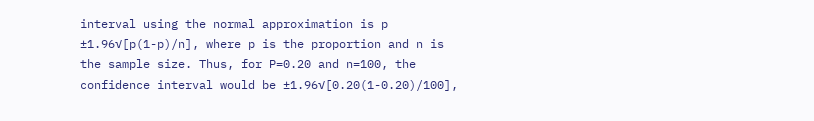interval using the normal approximation is p ±1.96√[p(1-p)/n], where p is the proportion and n is the sample size. Thus, for P=0.20 and n=100, the confidence interval would be ±1.96√[0.20(1-0.20)/100],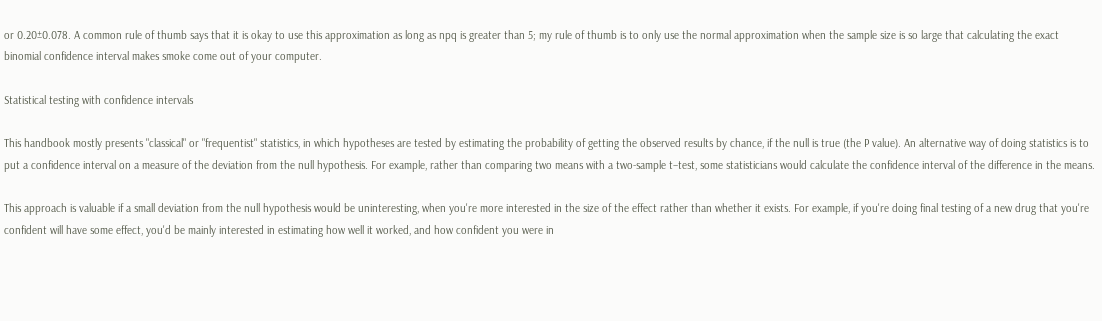or 0.20±0.078. A common rule of thumb says that it is okay to use this approximation as long as npq is greater than 5; my rule of thumb is to only use the normal approximation when the sample size is so large that calculating the exact binomial confidence interval makes smoke come out of your computer.

Statistical testing with confidence intervals

This handbook mostly presents "classical" or "frequentist" statistics, in which hypotheses are tested by estimating the probability of getting the observed results by chance, if the null is true (the P value). An alternative way of doing statistics is to put a confidence interval on a measure of the deviation from the null hypothesis. For example, rather than comparing two means with a two-sample t–test, some statisticians would calculate the confidence interval of the difference in the means.

This approach is valuable if a small deviation from the null hypothesis would be uninteresting, when you're more interested in the size of the effect rather than whether it exists. For example, if you're doing final testing of a new drug that you're confident will have some effect, you'd be mainly interested in estimating how well it worked, and how confident you were in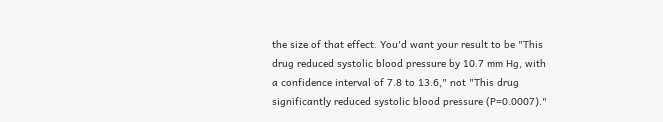the size of that effect. You'd want your result to be "This drug reduced systolic blood pressure by 10.7 mm Hg, with a confidence interval of 7.8 to 13.6," not "This drug significantly reduced systolic blood pressure (P=0.0007)."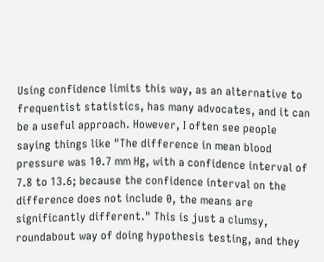Using confidence limits this way, as an alternative to frequentist statistics, has many advocates, and it can be a useful approach. However, I often see people saying things like "The difference in mean blood pressure was 10.7 mm Hg, with a confidence interval of 7.8 to 13.6; because the confidence interval on the difference does not include 0, the means are significantly different." This is just a clumsy, roundabout way of doing hypothesis testing, and they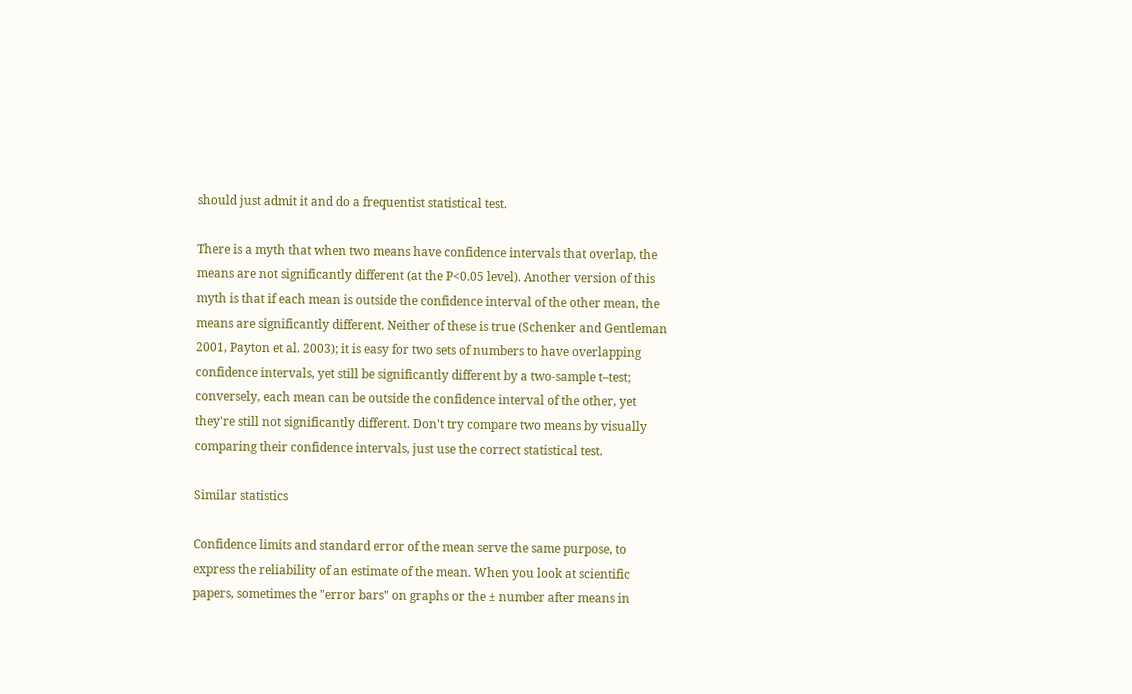should just admit it and do a frequentist statistical test.

There is a myth that when two means have confidence intervals that overlap, the means are not significantly different (at the P<0.05 level). Another version of this myth is that if each mean is outside the confidence interval of the other mean, the means are significantly different. Neither of these is true (Schenker and Gentleman 2001, Payton et al. 2003); it is easy for two sets of numbers to have overlapping confidence intervals, yet still be significantly different by a two-sample t–test; conversely, each mean can be outside the confidence interval of the other, yet they're still not significantly different. Don't try compare two means by visually comparing their confidence intervals, just use the correct statistical test.

Similar statistics

Confidence limits and standard error of the mean serve the same purpose, to express the reliability of an estimate of the mean. When you look at scientific papers, sometimes the "error bars" on graphs or the ± number after means in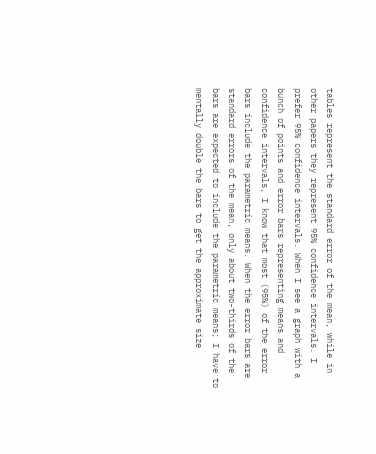tables represent the standard error of the mean, while in other papers they represent 95% confidence intervals. I prefer 95% confidence intervals. When I see a graph with a bunch of points and error bars representing means and confidence intervals, I know that most (95%) of the error bars include the parametric means. When the error bars are standard errors of the mean, only about two-thirds of the bars are expected to include the parametric means; I have to mentally double the bars to get the approximate size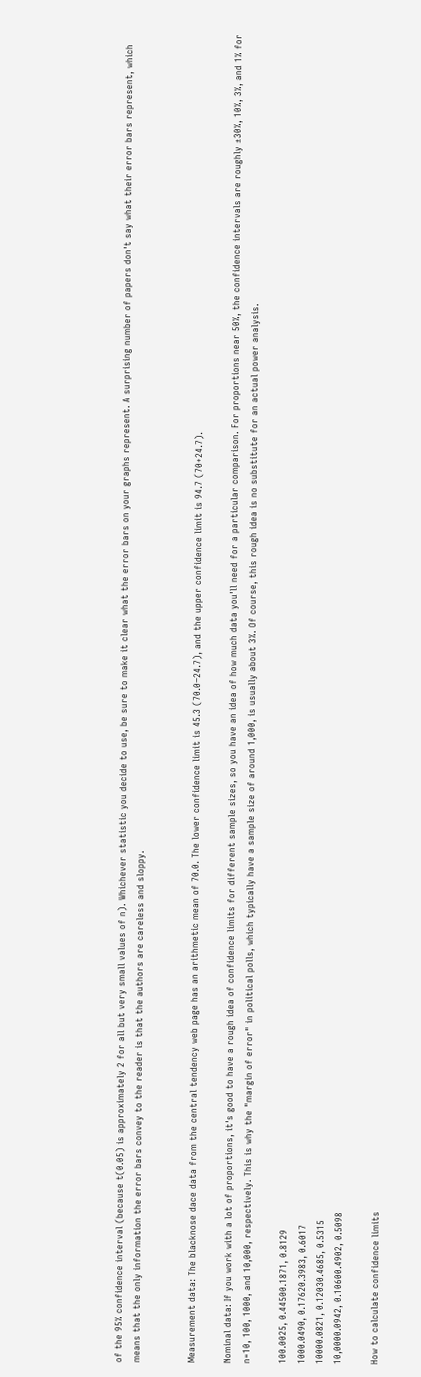of the 95% confidence interval (because t(0.05) is approximately 2 for all but very small values of n). Whichever statistic you decide to use, be sure to make it clear what the error bars on your graphs represent. A surprising number of papers don't say what their error bars represent, which means that the only information the error bars convey to the reader is that the authors are careless and sloppy.


Measurement data: The blacknose dace data from the central tendency web page has an arithmetic mean of 70.0. The lower confidence limit is 45.3 (70.0−24.7), and the upper confidence limit is 94.7 (70+24.7).

Nominal data: If you work with a lot of proportions, it's good to have a rough idea of confidence limits for different sample sizes, so you have an idea of how much data you'll need for a particular comparison. For proportions near 50%, the confidence intervals are roughly ±30%, 10%, 3%, and 1% for n=10, 100, 1000, and 10,000, respectively. This is why the "margin of error" in political polls, which typically have a sample size of around 1,000, is usually about 3%. Of course, this rough idea is no substitute for an actual power analysis.

100.0025, 0.44500.1871, 0.8129
1000.0490, 0.17620.3983, 0.6017
10000.0821, 0.12030.4685, 0.5315
10,0000.0942, 0.10600.4902, 0.5098

How to calculate confidence limits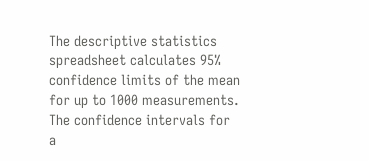The descriptive statistics spreadsheet calculates 95% confidence limits of the mean for up to 1000 measurements. The confidence intervals for a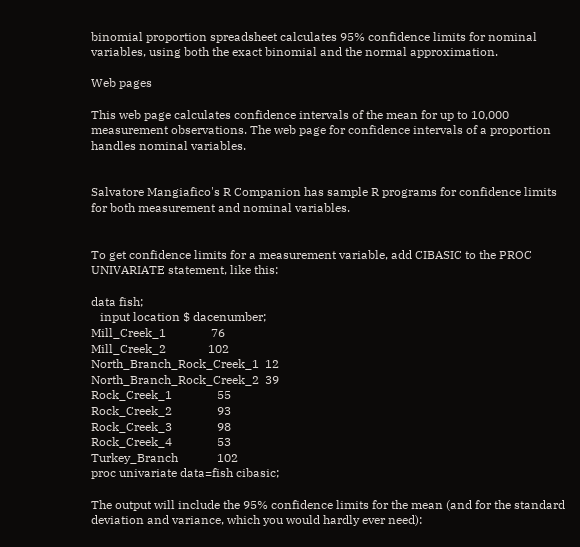binomial proportion spreadsheet calculates 95% confidence limits for nominal variables, using both the exact binomial and the normal approximation.

Web pages

This web page calculates confidence intervals of the mean for up to 10,000 measurement observations. The web page for confidence intervals of a proportion handles nominal variables.


Salvatore Mangiafico's R Companion has sample R programs for confidence limits for both measurement and nominal variables.


To get confidence limits for a measurement variable, add CIBASIC to the PROC UNIVARIATE statement, like this:

data fish;
   input location $ dacenumber;
Mill_Creek_1               76
Mill_Creek_2              102
North_Branch_Rock_Creek_1  12
North_Branch_Rock_Creek_2  39
Rock_Creek_1               55
Rock_Creek_2               93
Rock_Creek_3               98
Rock_Creek_4               53
Turkey_Branch             102
proc univariate data=fish cibasic;

The output will include the 95% confidence limits for the mean (and for the standard deviation and variance, which you would hardly ever need):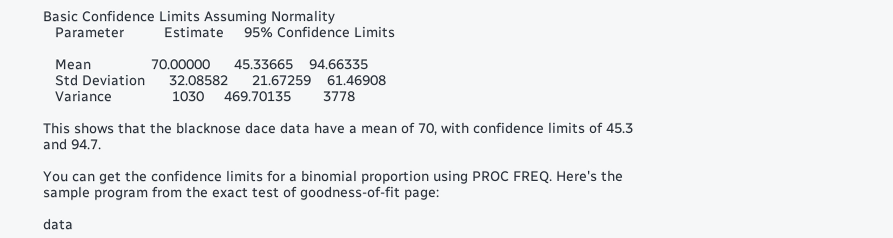Basic Confidence Limits Assuming Normality
   Parameter          Estimate     95% Confidence Limits

   Mean               70.00000      45.33665    94.66335
   Std Deviation      32.08582      21.67259    61.46908
   Variance               1030     469.70135        3778

This shows that the blacknose dace data have a mean of 70, with confidence limits of 45.3 and 94.7.

You can get the confidence limits for a binomial proportion using PROC FREQ. Here's the sample program from the exact test of goodness-of-fit page:

data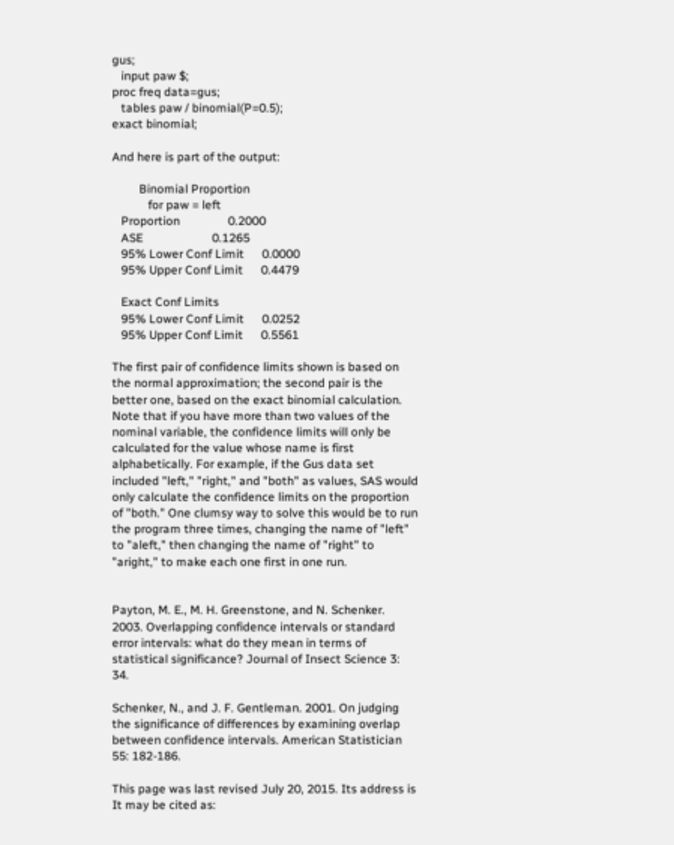gus;
   input paw $;
proc freq data=gus;
   tables paw / binomial(P=0.5);
exact binomial;

And here is part of the output:

         Binomial Proportion
            for paw = left
   Proportion                0.2000
   ASE                       0.1265
   95% Lower Conf Limit      0.0000
   95% Upper Conf Limit      0.4479

   Exact Conf Limits
   95% Lower Conf Limit      0.0252
   95% Upper Conf Limit      0.5561

The first pair of confidence limits shown is based on the normal approximation; the second pair is the better one, based on the exact binomial calculation. Note that if you have more than two values of the nominal variable, the confidence limits will only be calculated for the value whose name is first alphabetically. For example, if the Gus data set included "left," "right," and "both" as values, SAS would only calculate the confidence limits on the proportion of "both." One clumsy way to solve this would be to run the program three times, changing the name of "left" to "aleft," then changing the name of "right" to "aright," to make each one first in one run.


Payton, M. E., M. H. Greenstone, and N. Schenker. 2003. Overlapping confidence intervals or standard error intervals: what do they mean in terms of statistical significance? Journal of Insect Science 3: 34.

Schenker, N., and J. F. Gentleman. 2001. On judging the significance of differences by examining overlap between confidence intervals. American Statistician 55: 182-186.

This page was last revised July 20, 2015. Its address is It may be cited as: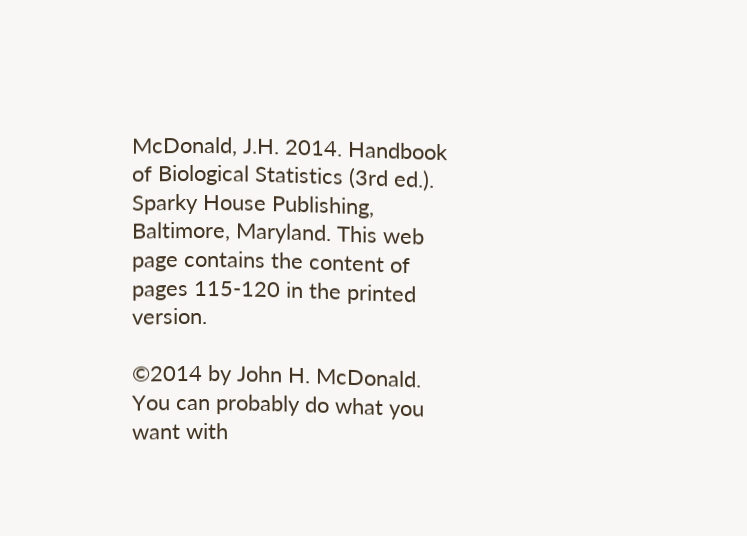McDonald, J.H. 2014. Handbook of Biological Statistics (3rd ed.). Sparky House Publishing, Baltimore, Maryland. This web page contains the content of pages 115-120 in the printed version.

©2014 by John H. McDonald. You can probably do what you want with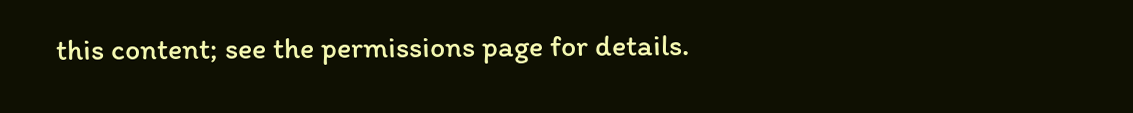this content; see the permissions page for details.